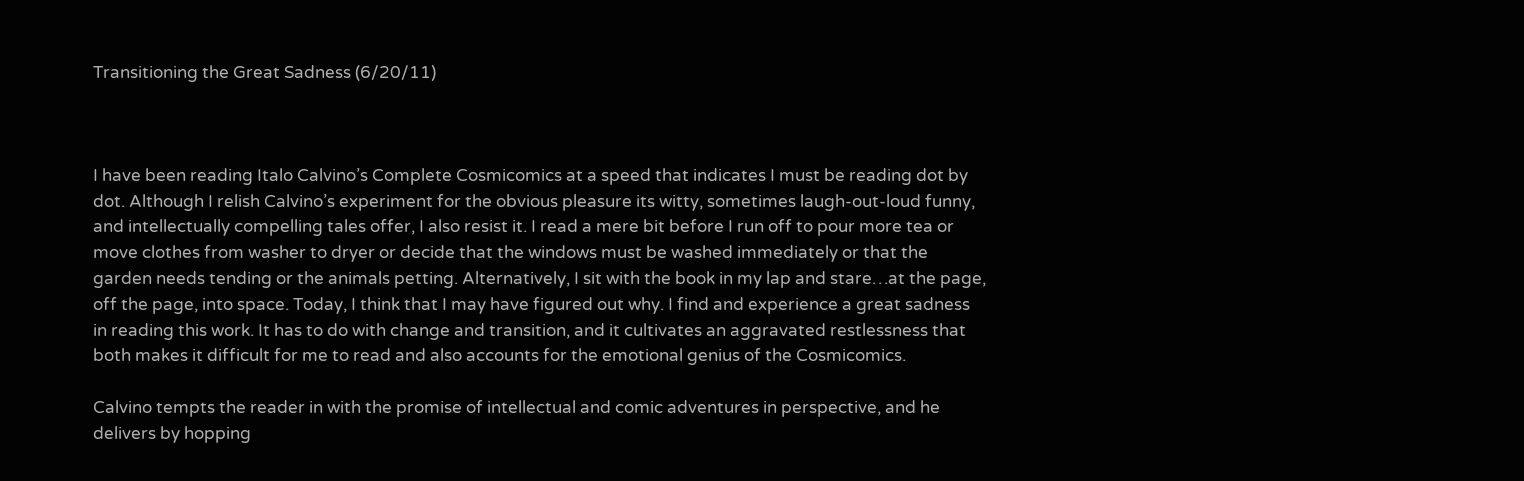Transitioning the Great Sadness (6/20/11)



I have been reading Italo Calvino’s Complete Cosmicomics at a speed that indicates I must be reading dot by dot. Although I relish Calvino’s experiment for the obvious pleasure its witty, sometimes laugh-out-loud funny, and intellectually compelling tales offer, I also resist it. I read a mere bit before I run off to pour more tea or move clothes from washer to dryer or decide that the windows must be washed immediately or that the garden needs tending or the animals petting. Alternatively, I sit with the book in my lap and stare…at the page, off the page, into space. Today, I think that I may have figured out why. I find and experience a great sadness in reading this work. It has to do with change and transition, and it cultivates an aggravated restlessness that both makes it difficult for me to read and also accounts for the emotional genius of the Cosmicomics.

Calvino tempts the reader in with the promise of intellectual and comic adventures in perspective, and he delivers by hopping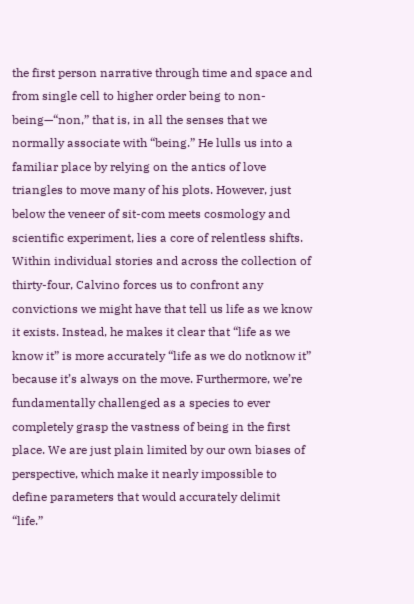the first person narrative through time and space and from single cell to higher order being to non-being—“non,” that is, in all the senses that we normally associate with “being.” He lulls us into a familiar place by relying on the antics of love triangles to move many of his plots. However, just below the veneer of sit-com meets cosmology and scientific experiment, lies a core of relentless shifts. Within individual stories and across the collection of thirty-four, Calvino forces us to confront any convictions we might have that tell us life as we know it exists. Instead, he makes it clear that “life as we know it” is more accurately “life as we do notknow it” because it’s always on the move. Furthermore, we’re fundamentally challenged as a species to ever completely grasp the vastness of being in the first place. We are just plain limited by our own biases of perspective, which make it nearly impossible to define parameters that would accurately delimit “life.”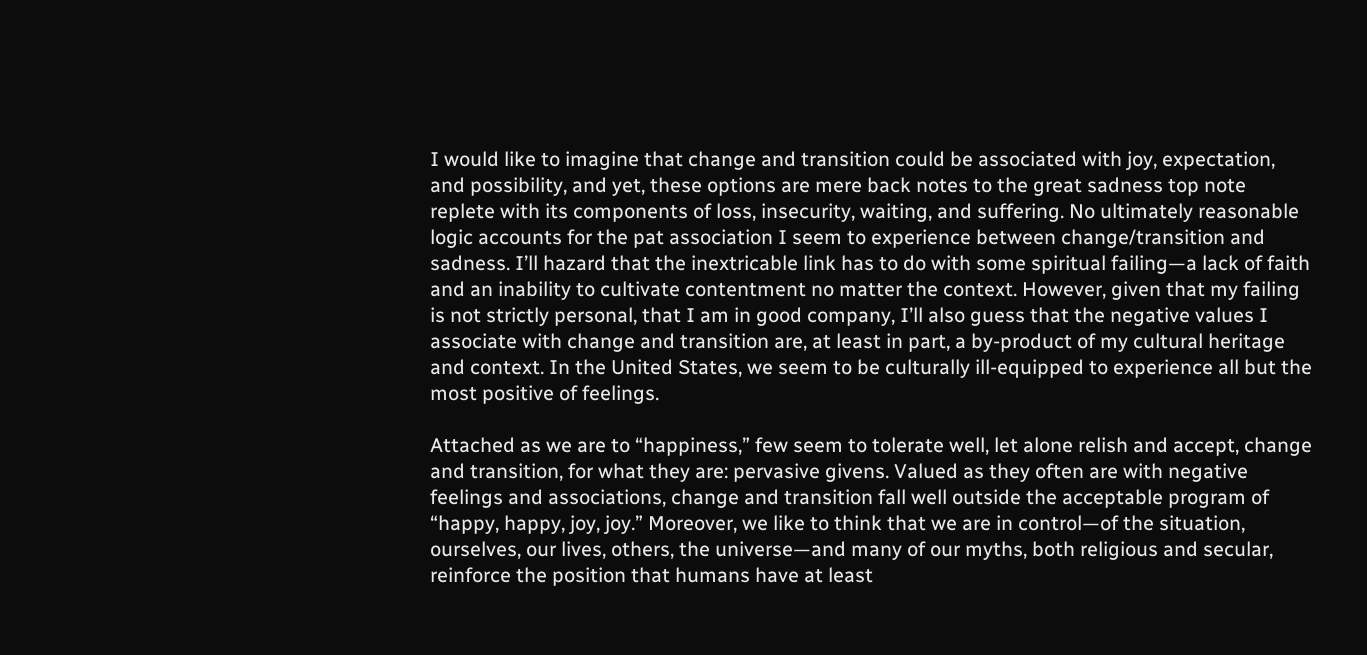I would like to imagine that change and transition could be associated with joy, expectation, and possibility, and yet, these options are mere back notes to the great sadness top note replete with its components of loss, insecurity, waiting, and suffering. No ultimately reasonable logic accounts for the pat association I seem to experience between change/transition and sadness. I’ll hazard that the inextricable link has to do with some spiritual failing—a lack of faith and an inability to cultivate contentment no matter the context. However, given that my failing is not strictly personal, that I am in good company, I’ll also guess that the negative values I associate with change and transition are, at least in part, a by-product of my cultural heritage and context. In the United States, we seem to be culturally ill-equipped to experience all but the most positive of feelings.

Attached as we are to “happiness,” few seem to tolerate well, let alone relish and accept, change and transition, for what they are: pervasive givens. Valued as they often are with negative feelings and associations, change and transition fall well outside the acceptable program of “happy, happy, joy, joy.” Moreover, we like to think that we are in control—of the situation, ourselves, our lives, others, the universe—and many of our myths, both religious and secular, reinforce the position that humans have at least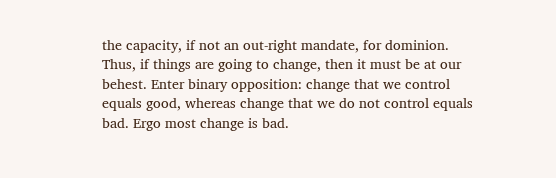the capacity, if not an out-right mandate, for dominion. Thus, if things are going to change, then it must be at our behest. Enter binary opposition: change that we control equals good, whereas change that we do not control equals bad. Ergo most change is bad.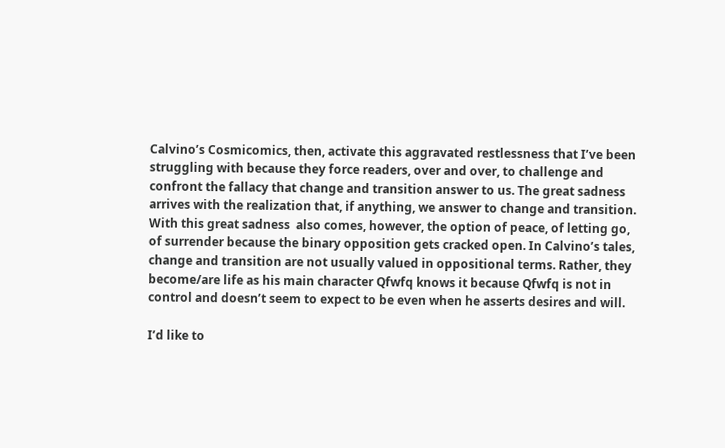Calvino’s Cosmicomics, then, activate this aggravated restlessness that I’ve been struggling with because they force readers, over and over, to challenge and confront the fallacy that change and transition answer to us. The great sadness arrives with the realization that, if anything, we answer to change and transition. With this great sadness  also comes, however, the option of peace, of letting go, of surrender because the binary opposition gets cracked open. In Calvino’s tales, change and transition are not usually valued in oppositional terms. Rather, they become/are life as his main character Qfwfq knows it because Qfwfq is not in control and doesn’t seem to expect to be even when he asserts desires and will.

I’d like to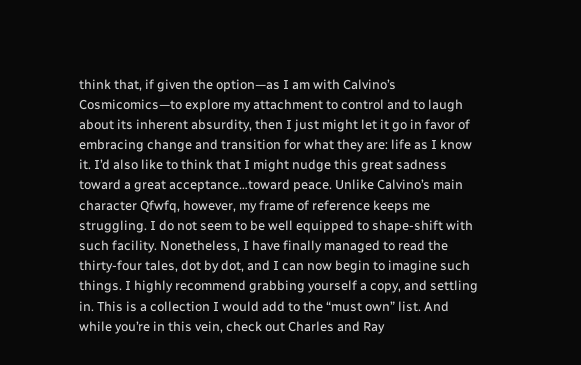think that, if given the option—as I am with Calvino’s Cosmicomics—to explore my attachment to control and to laugh about its inherent absurdity, then I just might let it go in favor of embracing change and transition for what they are: life as I know it. I’d also like to think that I might nudge this great sadness toward a great acceptance…toward peace. Unlike Calvino’s main character Qfwfq, however, my frame of reference keeps me struggling. I do not seem to be well equipped to shape-shift with such facility. Nonetheless, I have finally managed to read the thirty-four tales, dot by dot, and I can now begin to imagine such things. I highly recommend grabbing yourself a copy, and settling in. This is a collection I would add to the “must own” list. And while you’re in this vein, check out Charles and Ray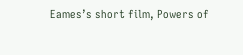Eames’s short film, Powers of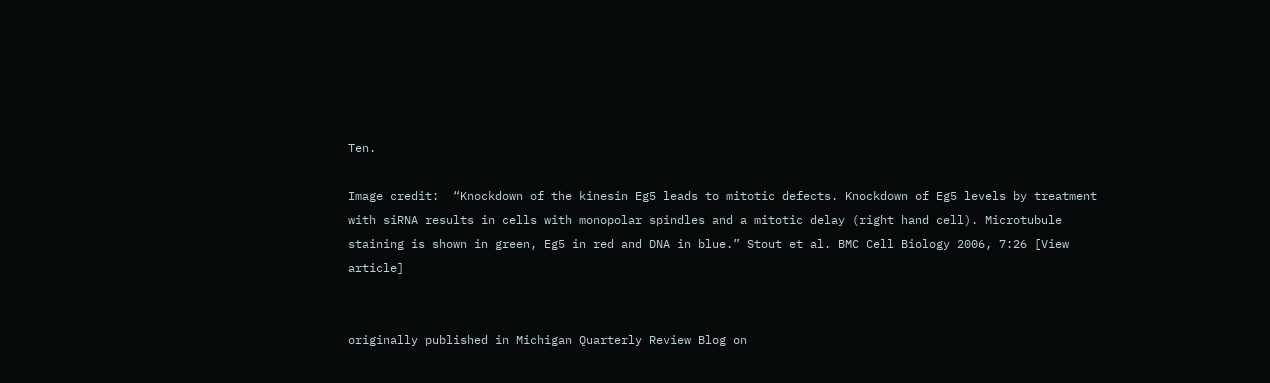Ten.

Image credit:  “Knockdown of the kinesin Eg5 leads to mitotic defects. Knockdown of Eg5 levels by treatment with siRNA results in cells with monopolar spindles and a mitotic delay (right hand cell). Microtubule staining is shown in green, Eg5 in red and DNA in blue.” Stout et al. BMC Cell Biology 2006, 7:26 [View article]


originally published in Michigan Quarterly Review Blog on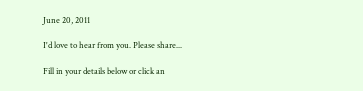June 20, 2011

I'd love to hear from you. Please share...

Fill in your details below or click an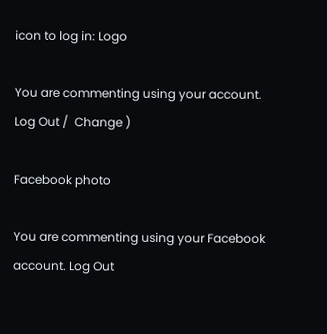icon to log in: Logo

You are commenting using your account. Log Out /  Change )

Facebook photo

You are commenting using your Facebook account. Log Out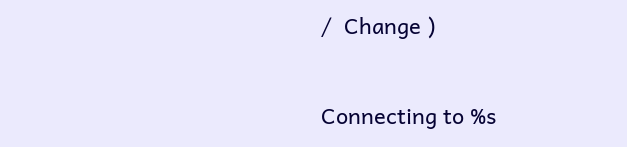/  Change )

Connecting to %s